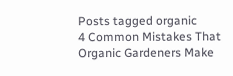Posts tagged organic
4 Common Mistakes That Organic Gardeners Make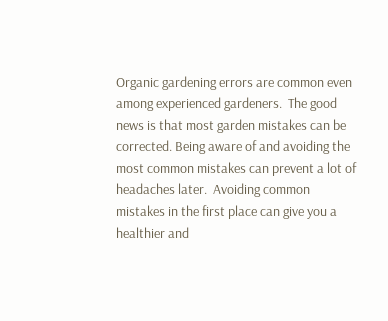Organic gardening errors are common even among experienced gardeners.  The good news is that most garden mistakes can be corrected. Being aware of and avoiding the most common mistakes can prevent a lot of headaches later.  Avoiding common mistakes in the first place can give you a healthier and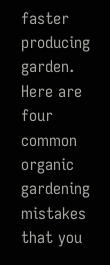faster producing garden. Here are four common organic gardening mistakes that you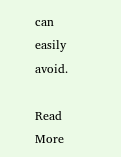can easily avoid.

Read More